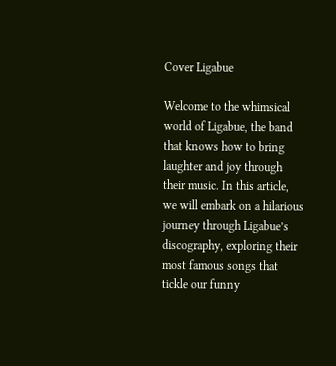Cover Ligabue

Welcome to the whimsical world of Ligabue, the band that knows how to bring laughter and joy through their music. In this article, we will embark on a hilarious journey through Ligabue’s discography, exploring their most famous songs that tickle our funny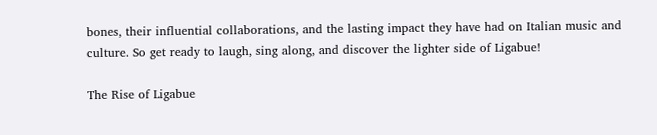bones, their influential collaborations, and the lasting impact they have had on Italian music and culture. So get ready to laugh, sing along, and discover the lighter side of Ligabue!

The Rise of Ligabue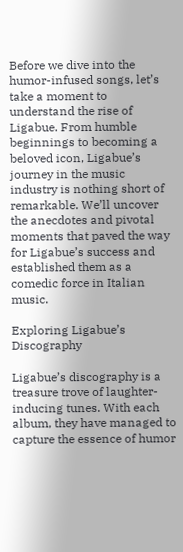Before we dive into the humor-infused songs, let’s take a moment to understand the rise of Ligabue. From humble beginnings to becoming a beloved icon, Ligabue’s journey in the music industry is nothing short of remarkable. We’ll uncover the anecdotes and pivotal moments that paved the way for Ligabue’s success and established them as a comedic force in Italian music.

Exploring Ligabue’s Discography

Ligabue’s discography is a treasure trove of laughter-inducing tunes. With each album, they have managed to capture the essence of humor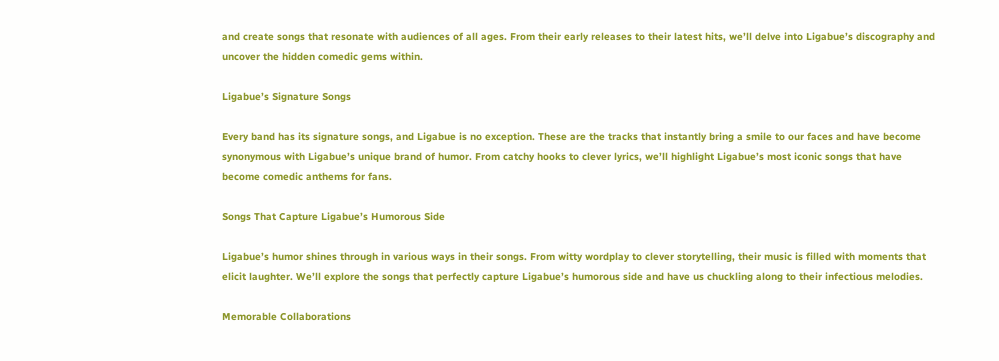and create songs that resonate with audiences of all ages. From their early releases to their latest hits, we’ll delve into Ligabue’s discography and uncover the hidden comedic gems within.

Ligabue’s Signature Songs

Every band has its signature songs, and Ligabue is no exception. These are the tracks that instantly bring a smile to our faces and have become synonymous with Ligabue’s unique brand of humor. From catchy hooks to clever lyrics, we’ll highlight Ligabue’s most iconic songs that have become comedic anthems for fans.

Songs That Capture Ligabue’s Humorous Side

Ligabue’s humor shines through in various ways in their songs. From witty wordplay to clever storytelling, their music is filled with moments that elicit laughter. We’ll explore the songs that perfectly capture Ligabue’s humorous side and have us chuckling along to their infectious melodies.

Memorable Collaborations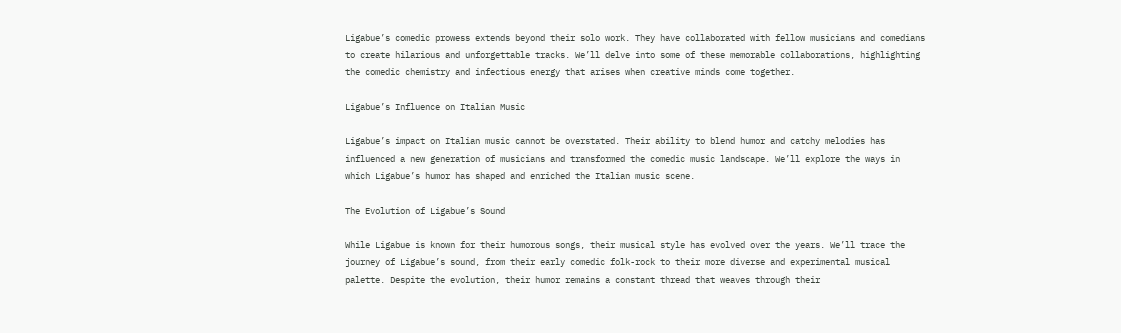Ligabue’s comedic prowess extends beyond their solo work. They have collaborated with fellow musicians and comedians to create hilarious and unforgettable tracks. We’ll delve into some of these memorable collaborations, highlighting the comedic chemistry and infectious energy that arises when creative minds come together.

Ligabue’s Influence on Italian Music

Ligabue’s impact on Italian music cannot be overstated. Their ability to blend humor and catchy melodies has influenced a new generation of musicians and transformed the comedic music landscape. We’ll explore the ways in which Ligabue’s humor has shaped and enriched the Italian music scene.

The Evolution of Ligabue’s Sound

While Ligabue is known for their humorous songs, their musical style has evolved over the years. We’ll trace the journey of Ligabue’s sound, from their early comedic folk-rock to their more diverse and experimental musical palette. Despite the evolution, their humor remains a constant thread that weaves through their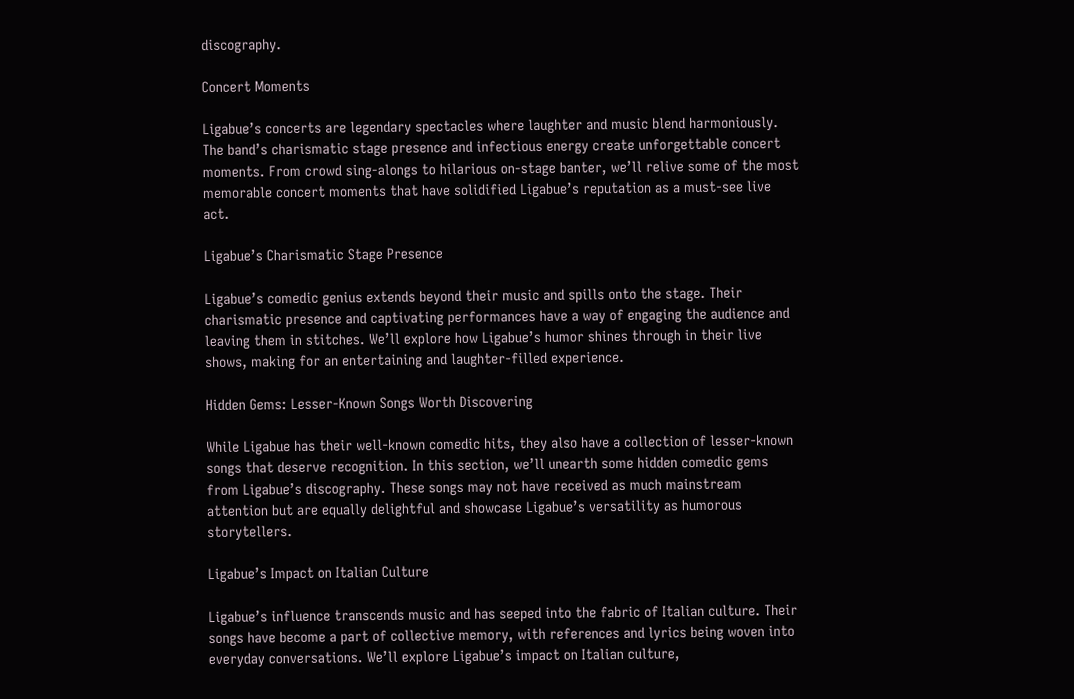discography.

Concert Moments

Ligabue’s concerts are legendary spectacles where laughter and music blend harmoniously. The band’s charismatic stage presence and infectious energy create unforgettable concert moments. From crowd sing-alongs to hilarious on-stage banter, we’ll relive some of the most memorable concert moments that have solidified Ligabue’s reputation as a must-see live act.

Ligabue’s Charismatic Stage Presence

Ligabue’s comedic genius extends beyond their music and spills onto the stage. Their charismatic presence and captivating performances have a way of engaging the audience and leaving them in stitches. We’ll explore how Ligabue’s humor shines through in their live shows, making for an entertaining and laughter-filled experience.

Hidden Gems: Lesser-Known Songs Worth Discovering

While Ligabue has their well-known comedic hits, they also have a collection of lesser-known songs that deserve recognition. In this section, we’ll unearth some hidden comedic gems from Ligabue’s discography. These songs may not have received as much mainstream attention but are equally delightful and showcase Ligabue’s versatility as humorous storytellers.

Ligabue’s Impact on Italian Culture

Ligabue’s influence transcends music and has seeped into the fabric of Italian culture. Their songs have become a part of collective memory, with references and lyrics being woven into everyday conversations. We’ll explore Ligabue’s impact on Italian culture,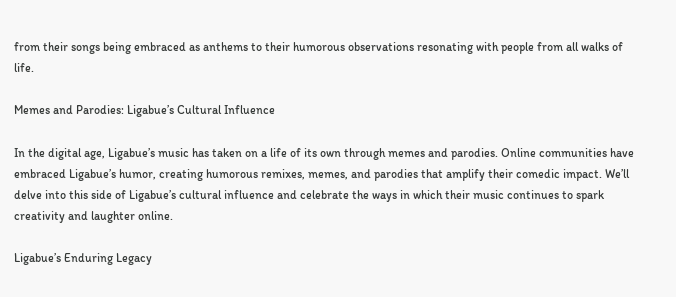from their songs being embraced as anthems to their humorous observations resonating with people from all walks of life.

Memes and Parodies: Ligabue’s Cultural Influence

In the digital age, Ligabue’s music has taken on a life of its own through memes and parodies. Online communities have embraced Ligabue’s humor, creating humorous remixes, memes, and parodies that amplify their comedic impact. We’ll delve into this side of Ligabue’s cultural influence and celebrate the ways in which their music continues to spark creativity and laughter online.

Ligabue’s Enduring Legacy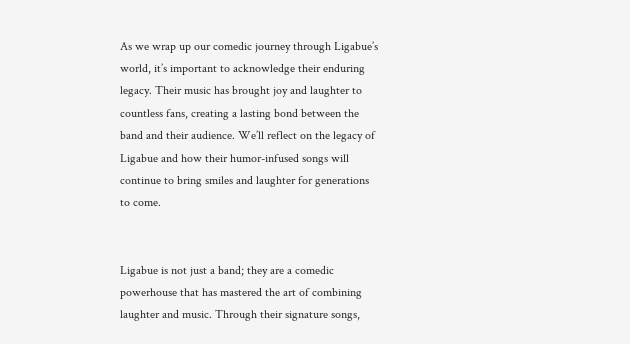As we wrap up our comedic journey through Ligabue’s world, it’s important to acknowledge their enduring legacy. Their music has brought joy and laughter to countless fans, creating a lasting bond between the band and their audience. We’ll reflect on the legacy of Ligabue and how their humor-infused songs will continue to bring smiles and laughter for generations to come.


Ligabue is not just a band; they are a comedic powerhouse that has mastered the art of combining laughter and music. Through their signature songs,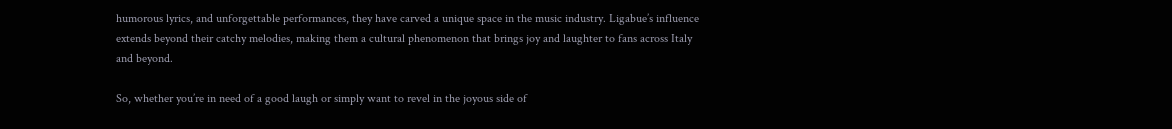humorous lyrics, and unforgettable performances, they have carved a unique space in the music industry. Ligabue’s influence extends beyond their catchy melodies, making them a cultural phenomenon that brings joy and laughter to fans across Italy and beyond.

So, whether you’re in need of a good laugh or simply want to revel in the joyous side of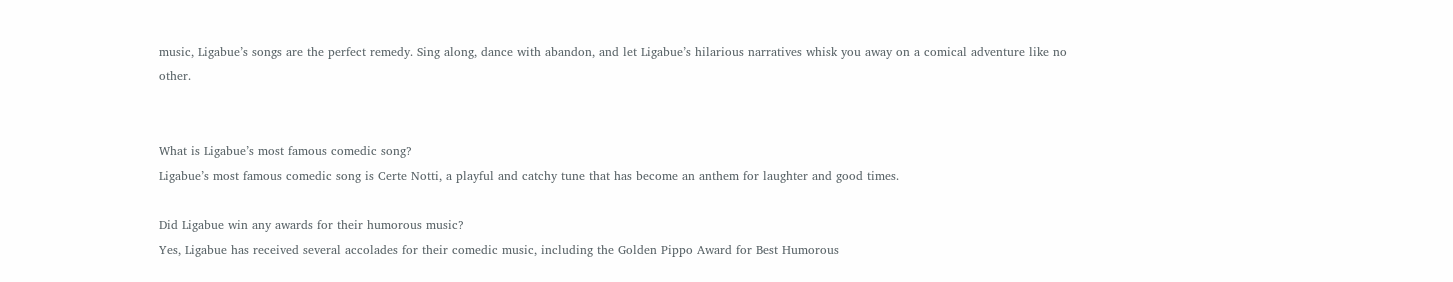music, Ligabue’s songs are the perfect remedy. Sing along, dance with abandon, and let Ligabue’s hilarious narratives whisk you away on a comical adventure like no other.


What is Ligabue’s most famous comedic song?
Ligabue’s most famous comedic song is Certe Notti, a playful and catchy tune that has become an anthem for laughter and good times.

Did Ligabue win any awards for their humorous music?
Yes, Ligabue has received several accolades for their comedic music, including the Golden Pippo Award for Best Humorous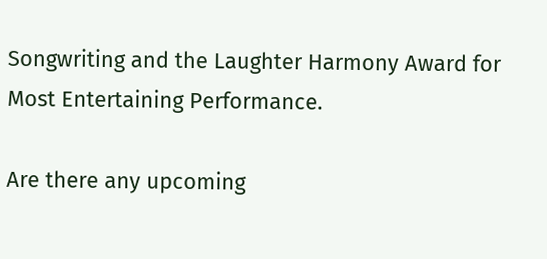Songwriting and the Laughter Harmony Award for Most Entertaining Performance.

Are there any upcoming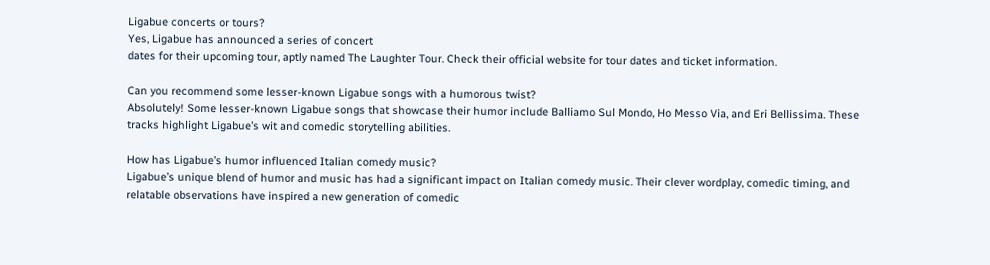Ligabue concerts or tours?
Yes, Ligabue has announced a series of concert
dates for their upcoming tour, aptly named The Laughter Tour. Check their official website for tour dates and ticket information.

Can you recommend some lesser-known Ligabue songs with a humorous twist?
Absolutely! Some lesser-known Ligabue songs that showcase their humor include Balliamo Sul Mondo, Ho Messo Via, and Eri Bellissima. These tracks highlight Ligabue’s wit and comedic storytelling abilities.

How has Ligabue’s humor influenced Italian comedy music?
Ligabue’s unique blend of humor and music has had a significant impact on Italian comedy music. Their clever wordplay, comedic timing, and relatable observations have inspired a new generation of comedic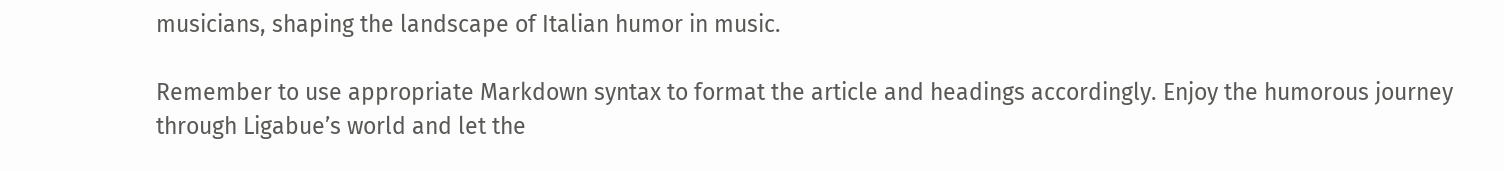musicians, shaping the landscape of Italian humor in music.

Remember to use appropriate Markdown syntax to format the article and headings accordingly. Enjoy the humorous journey through Ligabue’s world and let the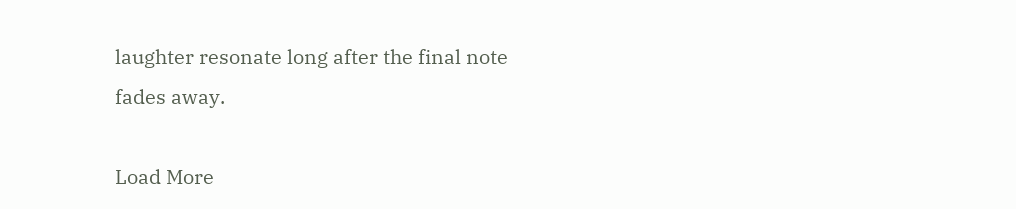laughter resonate long after the final note fades away.

Load More